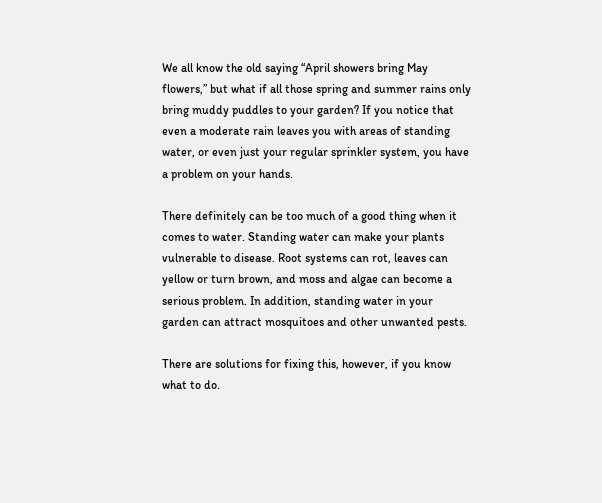We all know the old saying “April showers bring May flowers,” but what if all those spring and summer rains only bring muddy puddles to your garden? If you notice that even a moderate rain leaves you with areas of standing water, or even just your regular sprinkler system, you have a problem on your hands.

There definitely can be too much of a good thing when it comes to water. Standing water can make your plants vulnerable to disease. Root systems can rot, leaves can yellow or turn brown, and moss and algae can become a serious problem. In addition, standing water in your garden can attract mosquitoes and other unwanted pests.

There are solutions for fixing this, however, if you know what to do.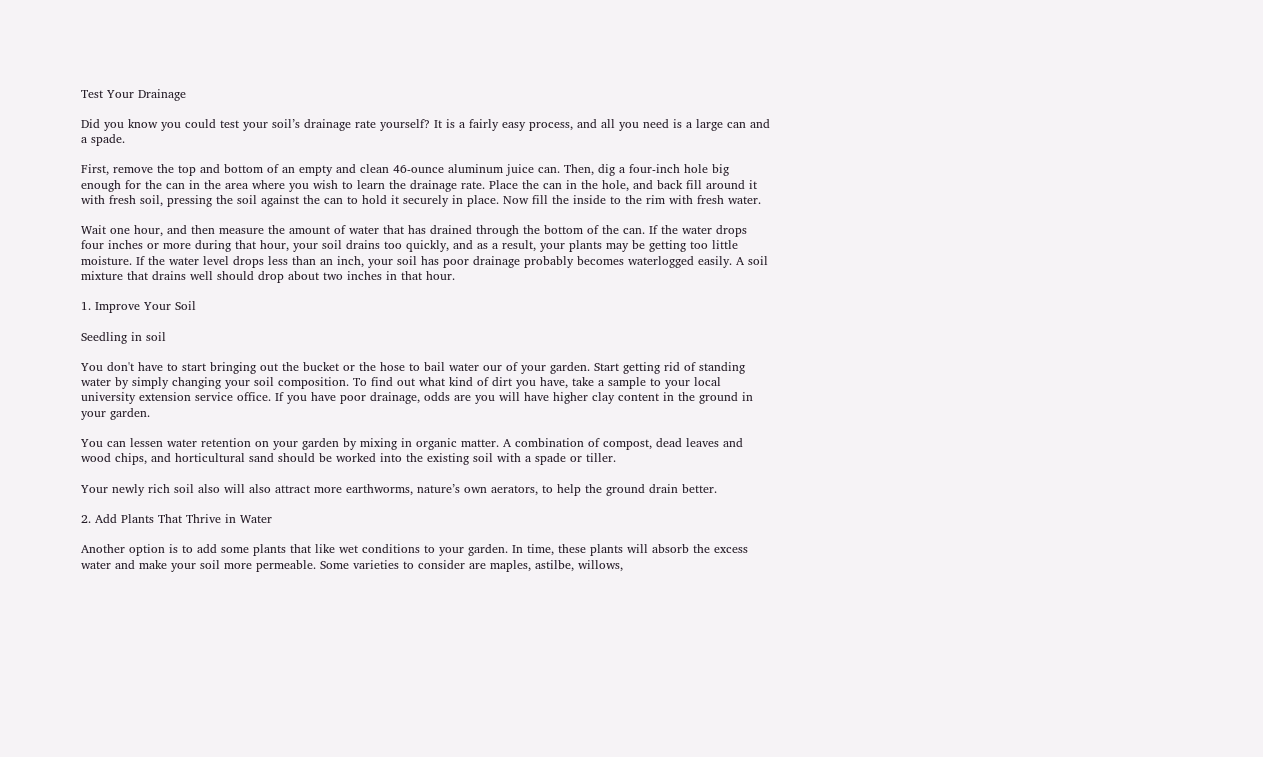Test Your Drainage

Did you know you could test your soil’s drainage rate yourself? It is a fairly easy process, and all you need is a large can and a spade.

First, remove the top and bottom of an empty and clean 46-ounce aluminum juice can. Then, dig a four-inch hole big enough for the can in the area where you wish to learn the drainage rate. Place the can in the hole, and back fill around it with fresh soil, pressing the soil against the can to hold it securely in place. Now fill the inside to the rim with fresh water.

Wait one hour, and then measure the amount of water that has drained through the bottom of the can. If the water drops four inches or more during that hour, your soil drains too quickly, and as a result, your plants may be getting too little moisture. If the water level drops less than an inch, your soil has poor drainage probably becomes waterlogged easily. A soil mixture that drains well should drop about two inches in that hour.

1. Improve Your Soil

Seedling in soil

You don't have to start bringing out the bucket or the hose to bail water our of your garden. Start getting rid of standing water by simply changing your soil composition. To find out what kind of dirt you have, take a sample to your local university extension service office. If you have poor drainage, odds are you will have higher clay content in the ground in your garden.

You can lessen water retention on your garden by mixing in organic matter. A combination of compost, dead leaves and wood chips, and horticultural sand should be worked into the existing soil with a spade or tiller.

Your newly rich soil also will also attract more earthworms, nature’s own aerators, to help the ground drain better.

2. Add Plants That Thrive in Water

Another option is to add some plants that like wet conditions to your garden. In time, these plants will absorb the excess water and make your soil more permeable. Some varieties to consider are maples, astilbe, willows,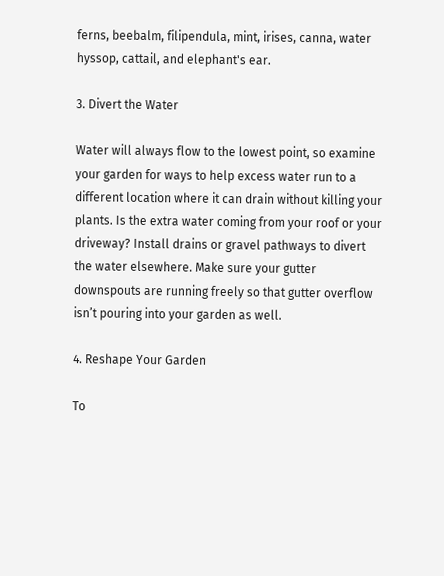ferns, beebalm, filipendula, mint, irises, canna, water hyssop, cattail, and elephant's ear.

3. Divert the Water

Water will always flow to the lowest point, so examine your garden for ways to help excess water run to a different location where it can drain without killing your plants. Is the extra water coming from your roof or your driveway? Install drains or gravel pathways to divert the water elsewhere. Make sure your gutter downspouts are running freely so that gutter overflow isn’t pouring into your garden as well.

4. Reshape Your Garden

To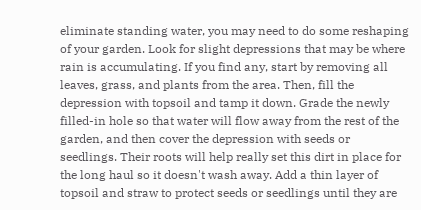eliminate standing water, you may need to do some reshaping of your garden. Look for slight depressions that may be where rain is accumulating. If you find any, start by removing all leaves, grass, and plants from the area. Then, fill the depression with topsoil and tamp it down. Grade the newly filled-in hole so that water will flow away from the rest of the garden, and then cover the depression with seeds or seedlings. Their roots will help really set this dirt in place for the long haul so it doesn't wash away. Add a thin layer of topsoil and straw to protect seeds or seedlings until they are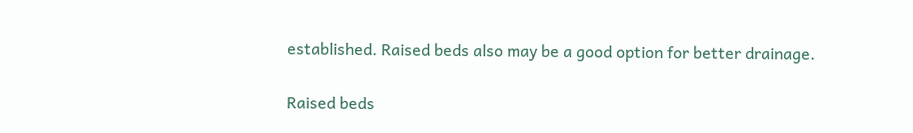established. Raised beds also may be a good option for better drainage.

Raised beds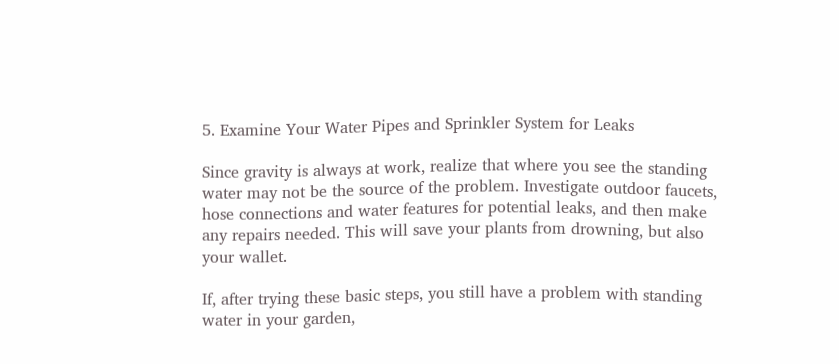5. Examine Your Water Pipes and Sprinkler System for Leaks

Since gravity is always at work, realize that where you see the standing water may not be the source of the problem. Investigate outdoor faucets, hose connections and water features for potential leaks, and then make any repairs needed. This will save your plants from drowning, but also your wallet.

If, after trying these basic steps, you still have a problem with standing water in your garden,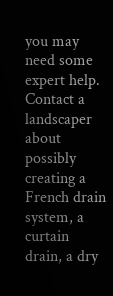you may need some expert help. Contact a landscaper about possibly creating a French drain system, a curtain drain, a dry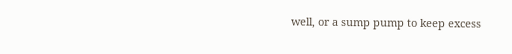well, or a sump pump to keep excess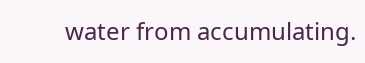water from accumulating.